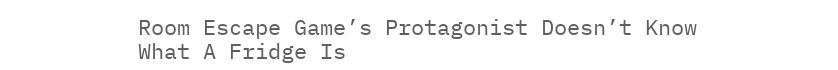Room Escape Game’s Protagonist Doesn’t Know What A Fridge Is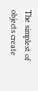The simplest of objects create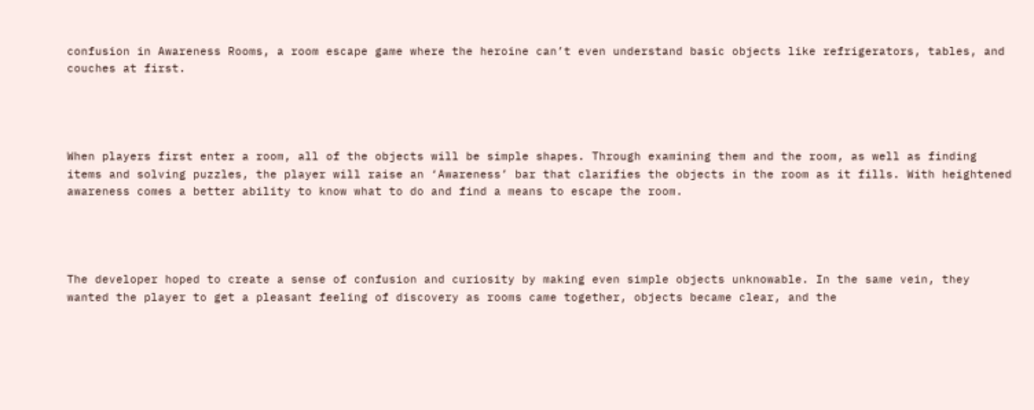confusion in Awareness Rooms, a room escape game where the heroine can’t even understand basic objects like refrigerators, tables, and couches at first.




When players first enter a room, all of the objects will be simple shapes. Through examining them and the room, as well as finding items and solving puzzles, the player will raise an ‘Awareness’ bar that clarifies the objects in the room as it fills. With heightened awareness comes a better ability to know what to do and find a means to escape the room.




The developer hoped to create a sense of confusion and curiosity by making even simple objects unknowable. In the same vein, they wanted the player to get a pleasant feeling of discovery as rooms came together, objects became clear, and the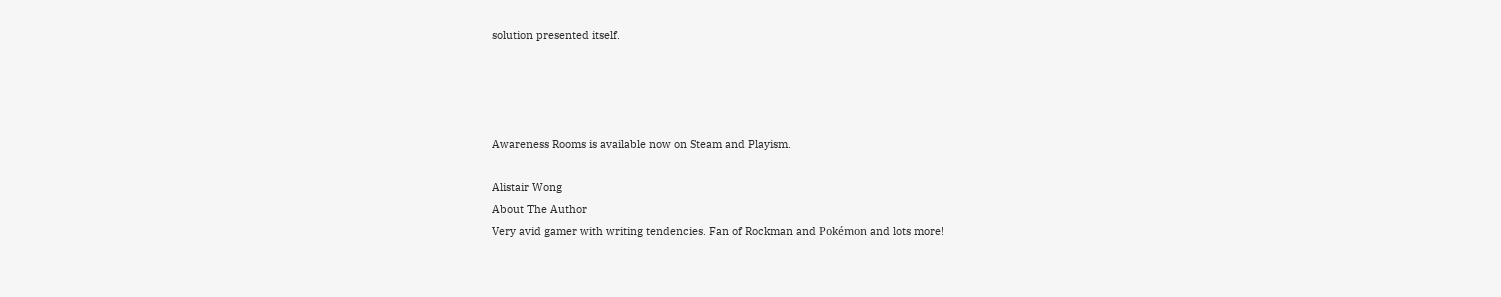solution presented itself.




Awareness Rooms is available now on Steam and Playism.

Alistair Wong
About The Author
Very avid gamer with writing tendencies. Fan of Rockman and Pokémon and lots more!